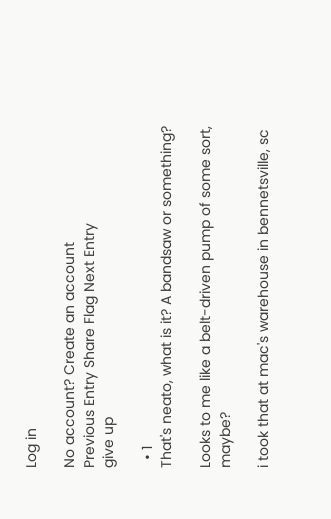Log in

No account? Create an account
Previous Entry Share Flag Next Entry
give up

  • 1
That's neato, what is it? A bandsaw or something?

Looks to me like a belt-driven pump of some sort, maybe?

i took that at mac's warehouse in bennetsville, sc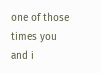one of those times you and i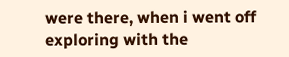were there, when i went off exploring with the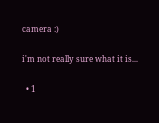camera :)

i'm not really sure what it is...

  • 1